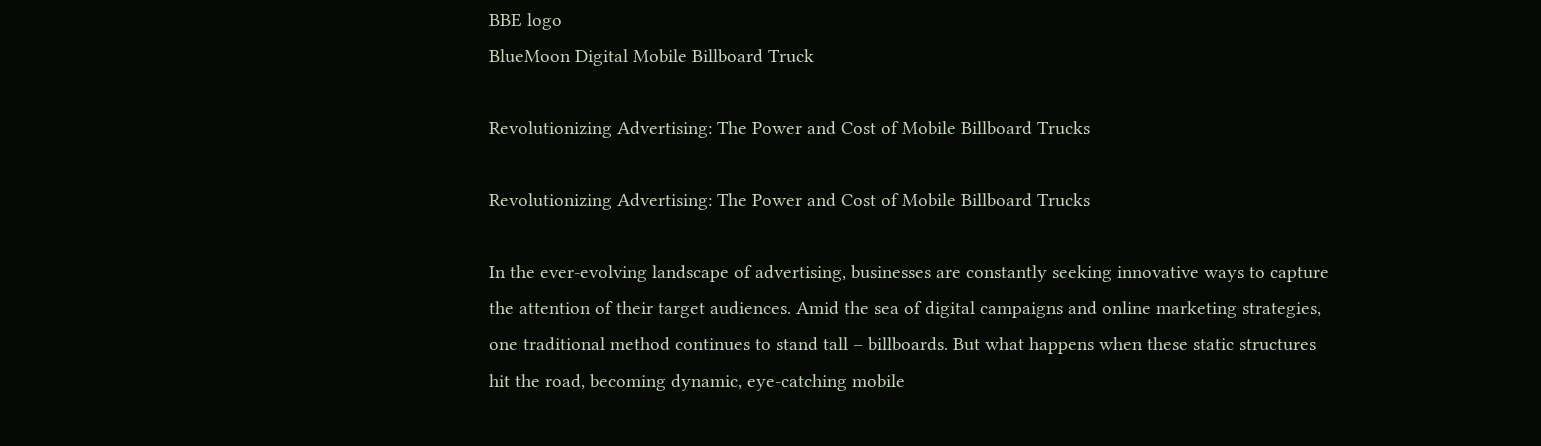BBE logo
BlueMoon Digital Mobile Billboard Truck

Revolutionizing Advertising: The Power and Cost of Mobile Billboard Trucks

Revolutionizing Advertising: The Power and Cost of Mobile Billboard Trucks

In the ever-evolving landscape of advertising, businesses are constantly seeking innovative ways to capture the attention of their target audiences. Amid the sea of digital campaigns and online marketing strategies, one traditional method continues to stand tall – billboards. But what happens when these static structures hit the road, becoming dynamic, eye-catching mobile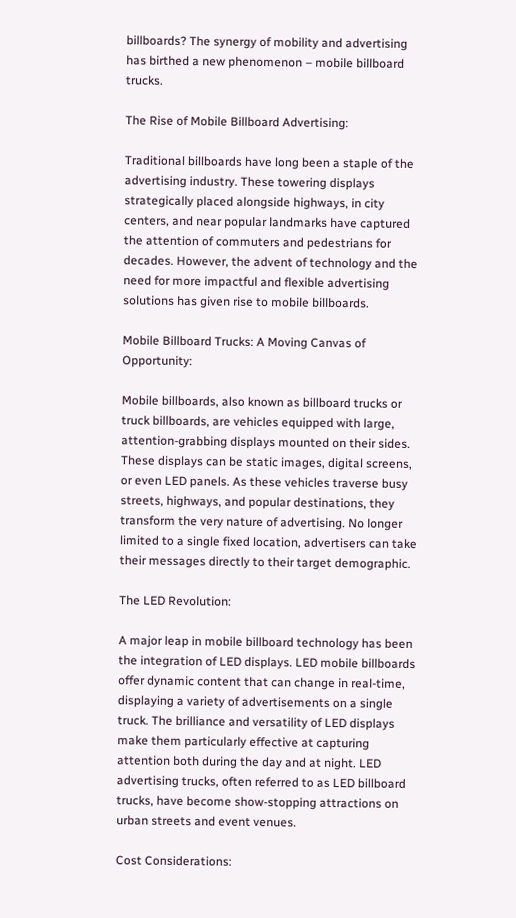billboards? The synergy of mobility and advertising has birthed a new phenomenon – mobile billboard trucks.

The Rise of Mobile Billboard Advertising:

Traditional billboards have long been a staple of the advertising industry. These towering displays strategically placed alongside highways, in city centers, and near popular landmarks have captured the attention of commuters and pedestrians for decades. However, the advent of technology and the need for more impactful and flexible advertising solutions has given rise to mobile billboards.

Mobile Billboard Trucks: A Moving Canvas of Opportunity:

Mobile billboards, also known as billboard trucks or truck billboards, are vehicles equipped with large, attention-grabbing displays mounted on their sides. These displays can be static images, digital screens, or even LED panels. As these vehicles traverse busy streets, highways, and popular destinations, they transform the very nature of advertising. No longer limited to a single fixed location, advertisers can take their messages directly to their target demographic.

The LED Revolution:

A major leap in mobile billboard technology has been the integration of LED displays. LED mobile billboards offer dynamic content that can change in real-time, displaying a variety of advertisements on a single truck. The brilliance and versatility of LED displays make them particularly effective at capturing attention both during the day and at night. LED advertising trucks, often referred to as LED billboard trucks, have become show-stopping attractions on urban streets and event venues.

Cost Considerations: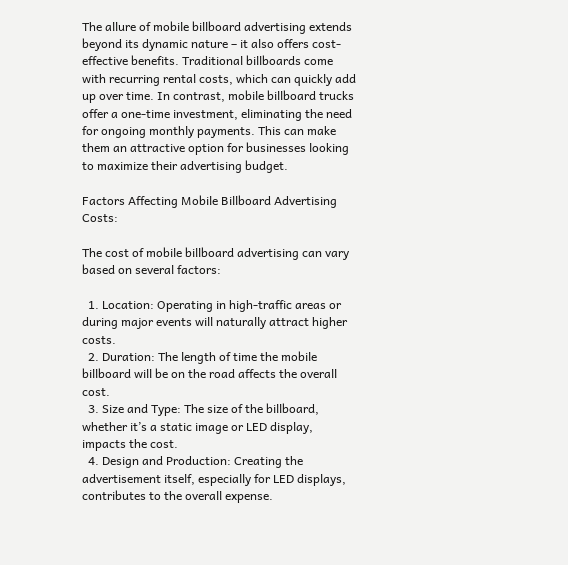The allure of mobile billboard advertising extends beyond its dynamic nature – it also offers cost-effective benefits. Traditional billboards come with recurring rental costs, which can quickly add up over time. In contrast, mobile billboard trucks offer a one-time investment, eliminating the need for ongoing monthly payments. This can make them an attractive option for businesses looking to maximize their advertising budget.

Factors Affecting Mobile Billboard Advertising Costs:

The cost of mobile billboard advertising can vary based on several factors:

  1. Location: Operating in high-traffic areas or during major events will naturally attract higher costs.
  2. Duration: The length of time the mobile billboard will be on the road affects the overall cost.
  3. Size and Type: The size of the billboard, whether it’s a static image or LED display, impacts the cost.
  4. Design and Production: Creating the advertisement itself, especially for LED displays, contributes to the overall expense.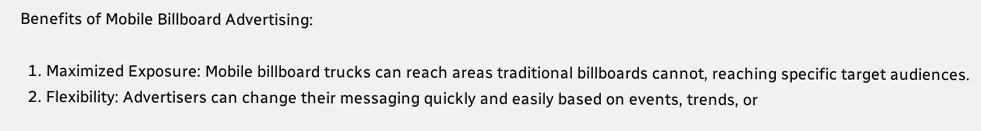Benefits of Mobile Billboard Advertising:

  1. Maximized Exposure: Mobile billboard trucks can reach areas traditional billboards cannot, reaching specific target audiences.
  2. Flexibility: Advertisers can change their messaging quickly and easily based on events, trends, or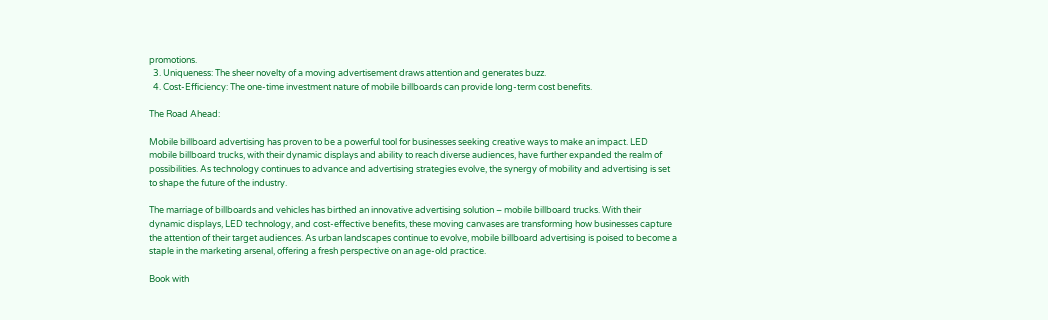promotions.
  3. Uniqueness: The sheer novelty of a moving advertisement draws attention and generates buzz.
  4. Cost-Efficiency: The one-time investment nature of mobile billboards can provide long-term cost benefits.

The Road Ahead:

Mobile billboard advertising has proven to be a powerful tool for businesses seeking creative ways to make an impact. LED mobile billboard trucks, with their dynamic displays and ability to reach diverse audiences, have further expanded the realm of possibilities. As technology continues to advance and advertising strategies evolve, the synergy of mobility and advertising is set to shape the future of the industry.

The marriage of billboards and vehicles has birthed an innovative advertising solution – mobile billboard trucks. With their dynamic displays, LED technology, and cost-effective benefits, these moving canvases are transforming how businesses capture the attention of their target audiences. As urban landscapes continue to evolve, mobile billboard advertising is poised to become a staple in the marketing arsenal, offering a fresh perspective on an age-old practice.

Book with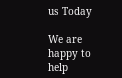us Today

We are happy to help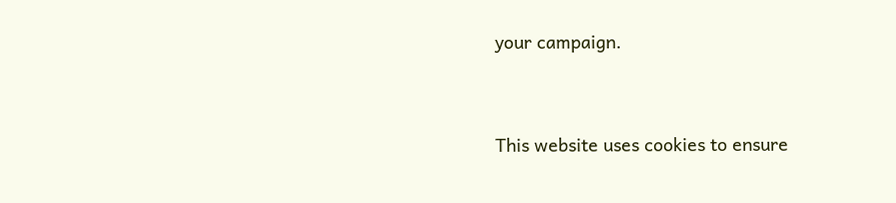your campaign.


This website uses cookies to ensure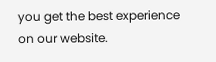you get the best experience on our website.